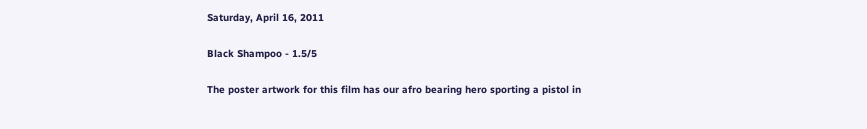Saturday, April 16, 2011

Black Shampoo - 1.5/5

The poster artwork for this film has our afro bearing hero sporting a pistol in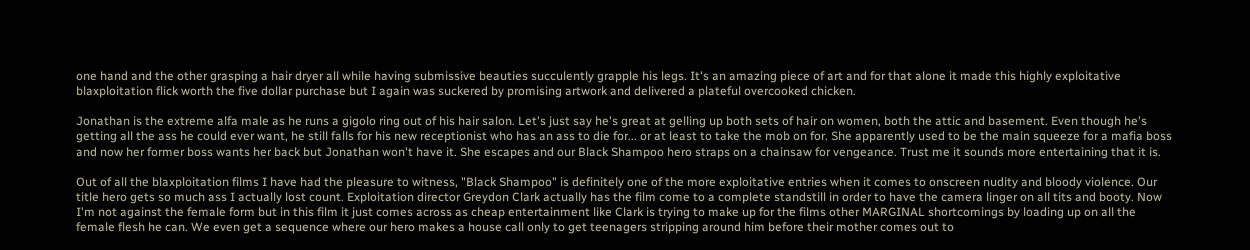one hand and the other grasping a hair dryer all while having submissive beauties succulently grapple his legs. It's an amazing piece of art and for that alone it made this highly exploitative blaxploitation flick worth the five dollar purchase but I again was suckered by promising artwork and delivered a plateful overcooked chicken.

Jonathan is the extreme alfa male as he runs a gigolo ring out of his hair salon. Let's just say he's great at gelling up both sets of hair on women, both the attic and basement. Even though he's getting all the ass he could ever want, he still falls for his new receptionist who has an ass to die for... or at least to take the mob on for. She apparently used to be the main squeeze for a mafia boss and now her former boss wants her back but Jonathan won't have it. She escapes and our Black Shampoo hero straps on a chainsaw for vengeance. Trust me it sounds more entertaining that it is.

Out of all the blaxploitation films I have had the pleasure to witness, "Black Shampoo" is definitely one of the more exploitative entries when it comes to onscreen nudity and bloody violence. Our title hero gets so much ass I actually lost count. Exploitation director Greydon Clark actually has the film come to a complete standstill in order to have the camera linger on all tits and booty. Now I'm not against the female form but in this film it just comes across as cheap entertainment like Clark is trying to make up for the films other MARGINAL shortcomings by loading up on all the female flesh he can. We even get a sequence where our hero makes a house call only to get teenagers stripping around him before their mother comes out to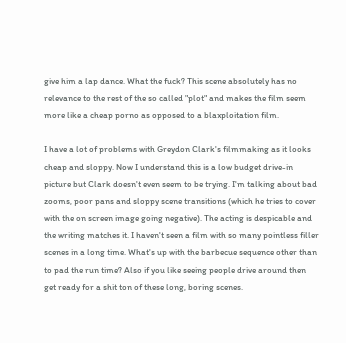give him a lap dance. What the fuck? This scene absolutely has no relevance to the rest of the so called "plot" and makes the film seem more like a cheap porno as opposed to a blaxploitation film.

I have a lot of problems with Greydon Clark's filmmaking as it looks cheap and sloppy. Now I understand this is a low budget drive-in picture but Clark doesn't even seem to be trying. I'm talking about bad zooms, poor pans and sloppy scene transitions (which he tries to cover with the on screen image going negative). The acting is despicable and the writing matches it. I haven't seen a film with so many pointless filler scenes in a long time. What's up with the barbecue sequence other than to pad the run time? Also if you like seeing people drive around then get ready for a shit ton of these long, boring scenes.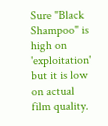Sure "Black Shampoo" is high on 'exploitation' but it is low on actual film quality.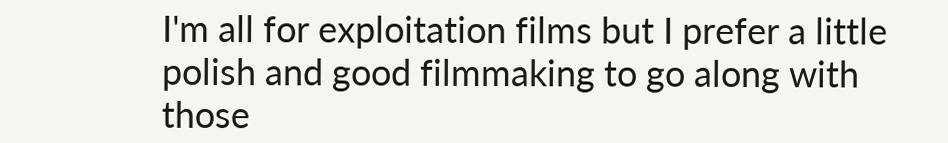I'm all for exploitation films but I prefer a little polish and good filmmaking to go along with those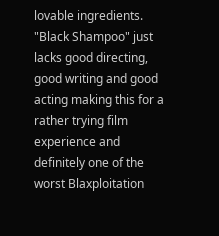lovable ingredients. "Black Shampoo" just lacks good directing, good writing and good acting making this for a rather trying film experience and definitely one of the worst Blaxploitation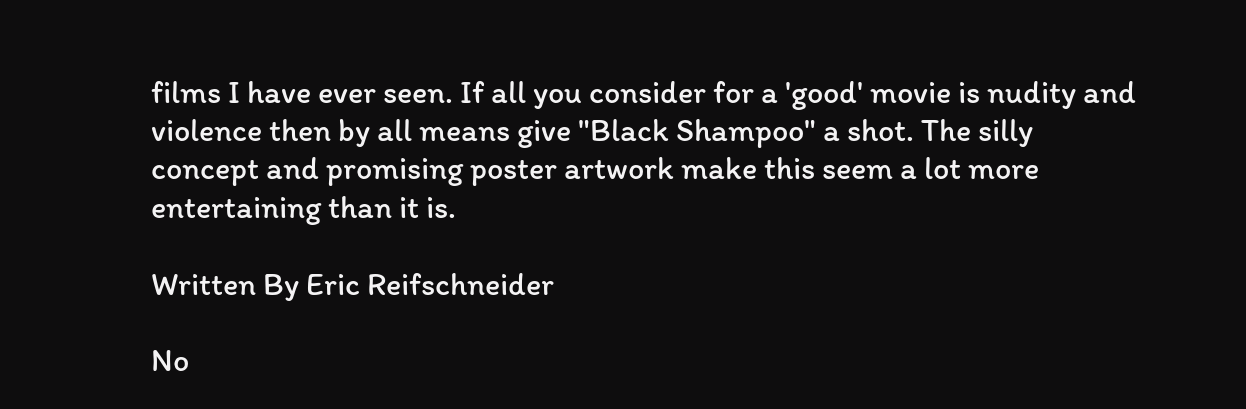films I have ever seen. If all you consider for a 'good' movie is nudity and violence then by all means give "Black Shampoo" a shot. The silly concept and promising poster artwork make this seem a lot more entertaining than it is.

Written By Eric Reifschneider

No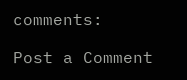comments:

Post a Comment